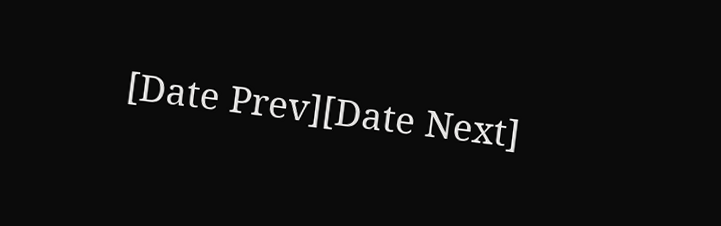[Date Prev][Date Next]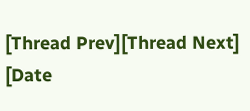[Thread Prev][Thread Next] [Date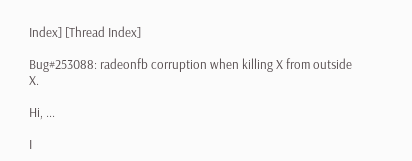Index] [Thread Index]

Bug#253088: radeonfb corruption when killing X from outside X.

Hi, ...

I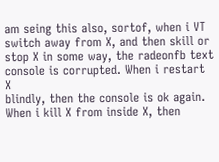am seing this also, sortof, when i VT switch away from X, and then skill or
stop X in some way, the radeonfb text console is corrupted. When i restart X
blindly, then the console is ok again. When i kill X from inside X, then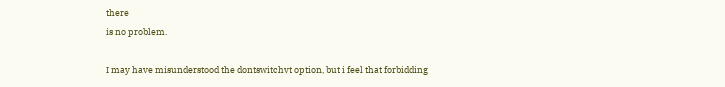there
is no problem.

I may have misunderstood the dontswitchvt option, but i feel that forbidding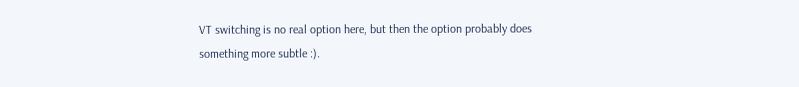VT switching is no real option here, but then the option probably does
something more subtle :).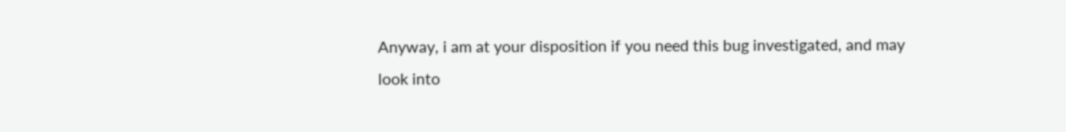Anyway, i am at your disposition if you need this bug investigated, and may
look into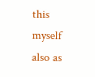this myself also as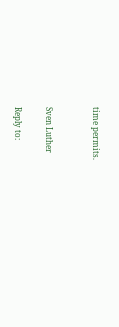time permits.


Sven Luther

Reply to: